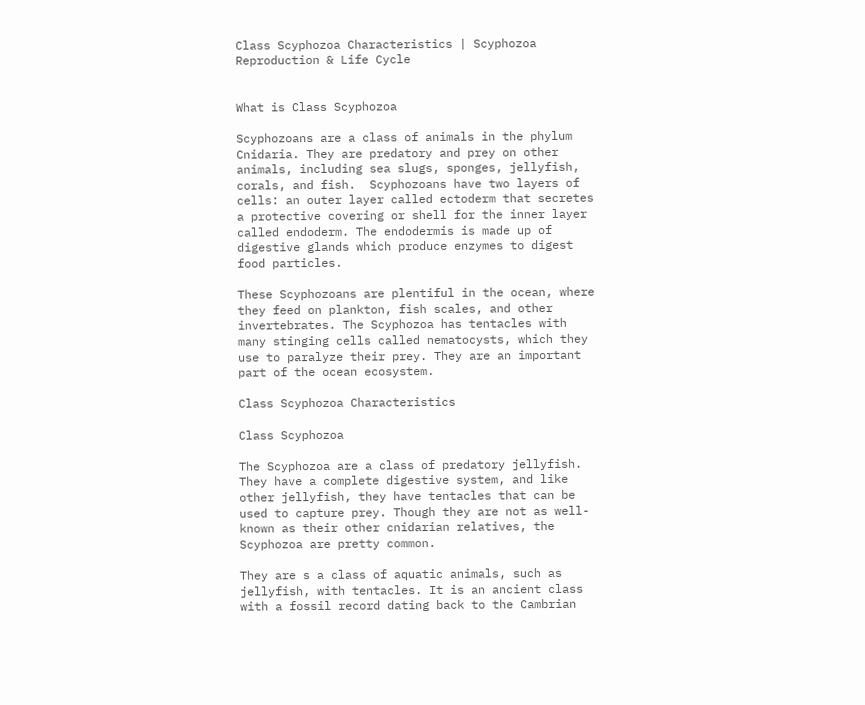Class Scyphozoa Characteristics | Scyphozoa Reproduction & Life Cycle


What is Class Scyphozoa

Scyphozoans are a class of animals in the phylum Cnidaria. They are predatory and prey on other animals, including sea slugs, sponges, jellyfish, corals, and fish.  Scyphozoans have two layers of cells: an outer layer called ectoderm that secretes a protective covering or shell for the inner layer called endoderm. The endodermis is made up of digestive glands which produce enzymes to digest food particles.

These Scyphozoans are plentiful in the ocean, where they feed on plankton, fish scales, and other invertebrates. The Scyphozoa has tentacles with many stinging cells called nematocysts, which they use to paralyze their prey. They are an important part of the ocean ecosystem.

Class Scyphozoa Characteristics

Class Scyphozoa

The Scyphozoa are a class of predatory jellyfish. They have a complete digestive system, and like other jellyfish, they have tentacles that can be used to capture prey. Though they are not as well-known as their other cnidarian relatives, the Scyphozoa are pretty common.

They are s a class of aquatic animals, such as jellyfish, with tentacles. It is an ancient class with a fossil record dating back to the Cambrian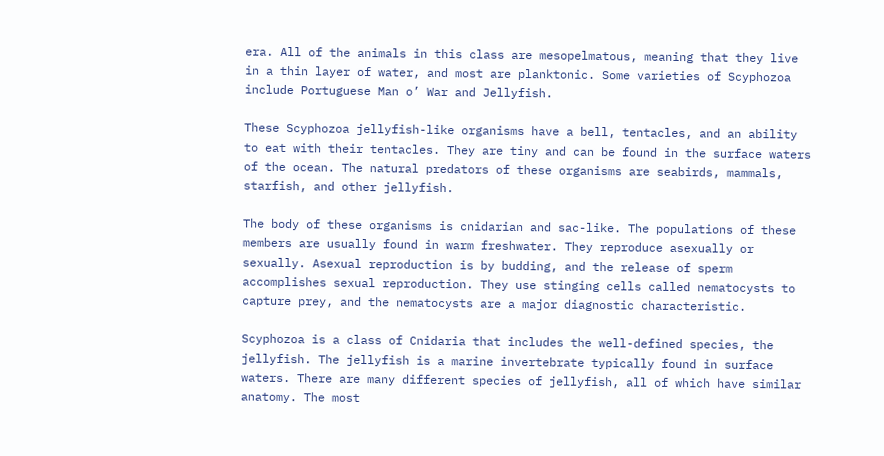era. All of the animals in this class are mesopelmatous, meaning that they live in a thin layer of water, and most are planktonic. Some varieties of Scyphozoa include Portuguese Man o’ War and Jellyfish.

These Scyphozoa jellyfish-like organisms have a bell, tentacles, and an ability to eat with their tentacles. They are tiny and can be found in the surface waters of the ocean. The natural predators of these organisms are seabirds, mammals, starfish, and other jellyfish.

The body of these organisms is cnidarian and sac-like. The populations of these members are usually found in warm freshwater. They reproduce asexually or sexually. Asexual reproduction is by budding, and the release of sperm accomplishes sexual reproduction. They use stinging cells called nematocysts to capture prey, and the nematocysts are a major diagnostic characteristic.

Scyphozoa is a class of Cnidaria that includes the well-defined species, the jellyfish. The jellyfish is a marine invertebrate typically found in surface waters. There are many different species of jellyfish, all of which have similar anatomy. The most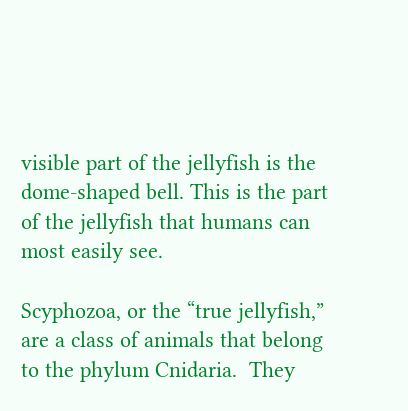visible part of the jellyfish is the dome-shaped bell. This is the part of the jellyfish that humans can most easily see.

Scyphozoa, or the “true jellyfish,” are a class of animals that belong to the phylum Cnidaria.  They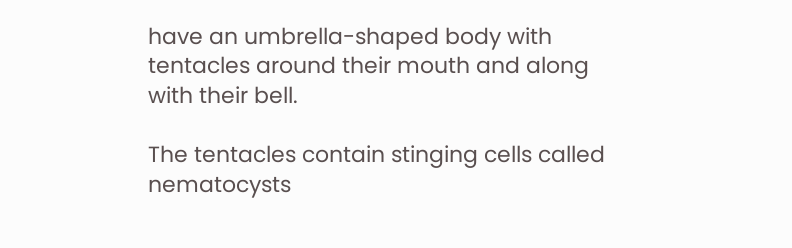have an umbrella-shaped body with tentacles around their mouth and along with their bell.

The tentacles contain stinging cells called nematocysts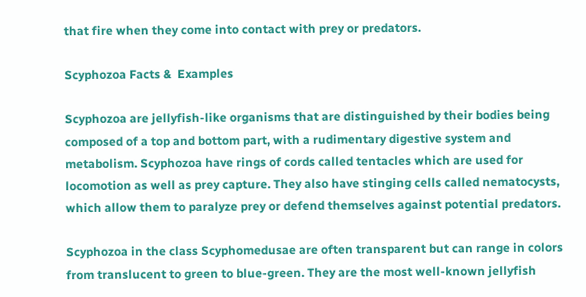that fire when they come into contact with prey or predators.

Scyphozoa Facts &  Examples

Scyphozoa are jellyfish-like organisms that are distinguished by their bodies being composed of a top and bottom part, with a rudimentary digestive system and metabolism. Scyphozoa have rings of cords called tentacles which are used for locomotion as well as prey capture. They also have stinging cells called nematocysts, which allow them to paralyze prey or defend themselves against potential predators.

Scyphozoa in the class Scyphomedusae are often transparent but can range in colors from translucent to green to blue-green. They are the most well-known jellyfish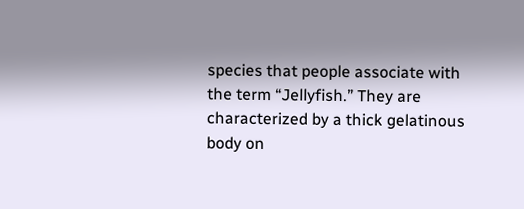species that people associate with the term “Jellyfish.” They are characterized by a thick gelatinous body on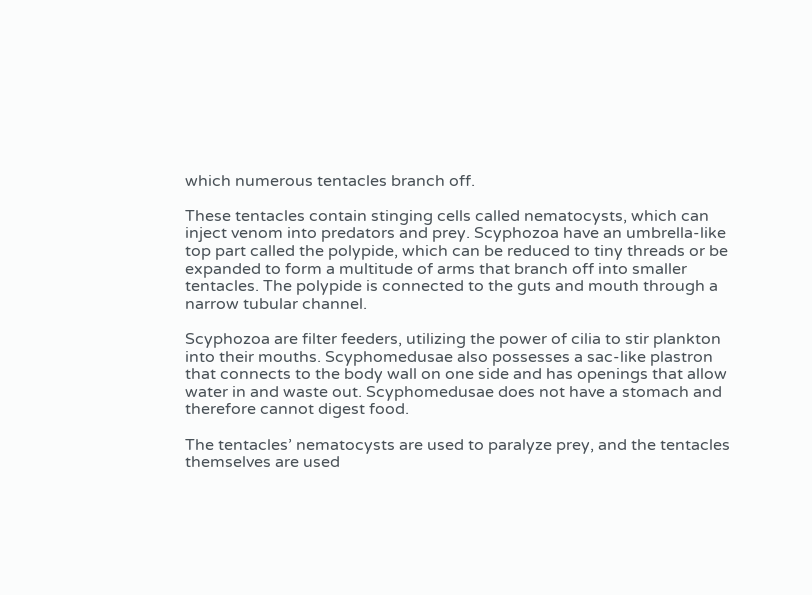which numerous tentacles branch off.

These tentacles contain stinging cells called nematocysts, which can inject venom into predators and prey. Scyphozoa have an umbrella-like top part called the polypide, which can be reduced to tiny threads or be expanded to form a multitude of arms that branch off into smaller tentacles. The polypide is connected to the guts and mouth through a narrow tubular channel.

Scyphozoa are filter feeders, utilizing the power of cilia to stir plankton into their mouths. Scyphomedusae also possesses a sac-like plastron that connects to the body wall on one side and has openings that allow water in and waste out. Scyphomedusae does not have a stomach and therefore cannot digest food.

The tentacles’ nematocysts are used to paralyze prey, and the tentacles themselves are used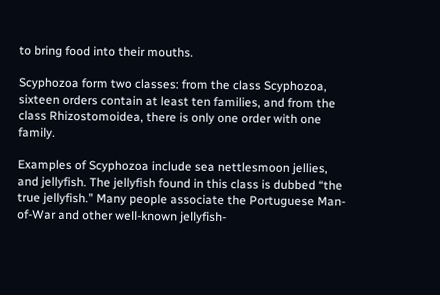to bring food into their mouths.

Scyphozoa form two classes: from the class Scyphozoa, sixteen orders contain at least ten families, and from the class Rhizostomoidea, there is only one order with one family.

Examples of Scyphozoa include sea nettlesmoon jellies, and jellyfish. The jellyfish found in this class is dubbed “the true jellyfish.” Many people associate the Portuguese Man-of-War and other well-known jellyfish-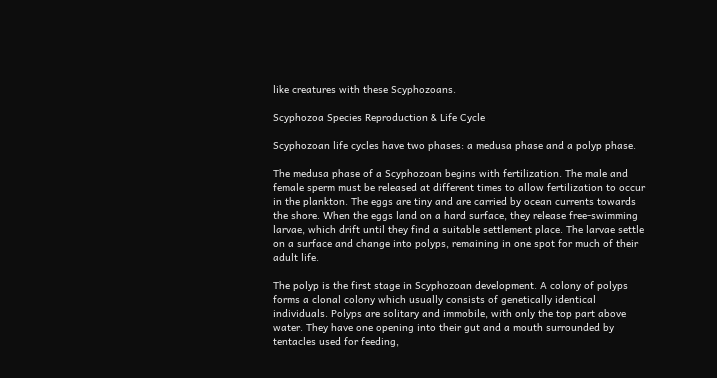like creatures with these Scyphozoans.

Scyphozoa Species Reproduction & Life Cycle

Scyphozoan life cycles have two phases: a medusa phase and a polyp phase.

The medusa phase of a Scyphozoan begins with fertilization. The male and female sperm must be released at different times to allow fertilization to occur in the plankton. The eggs are tiny and are carried by ocean currents towards the shore. When the eggs land on a hard surface, they release free-swimming larvae, which drift until they find a suitable settlement place. The larvae settle on a surface and change into polyps, remaining in one spot for much of their adult life.

The polyp is the first stage in Scyphozoan development. A colony of polyps forms a clonal colony which usually consists of genetically identical individuals. Polyps are solitary and immobile, with only the top part above water. They have one opening into their gut and a mouth surrounded by tentacles used for feeding,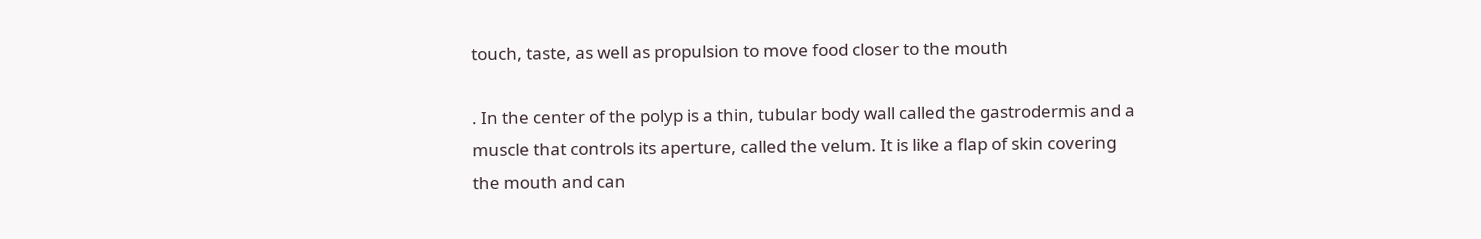touch, taste, as well as propulsion to move food closer to the mouth

. In the center of the polyp is a thin, tubular body wall called the gastrodermis and a muscle that controls its aperture, called the velum. It is like a flap of skin covering the mouth and can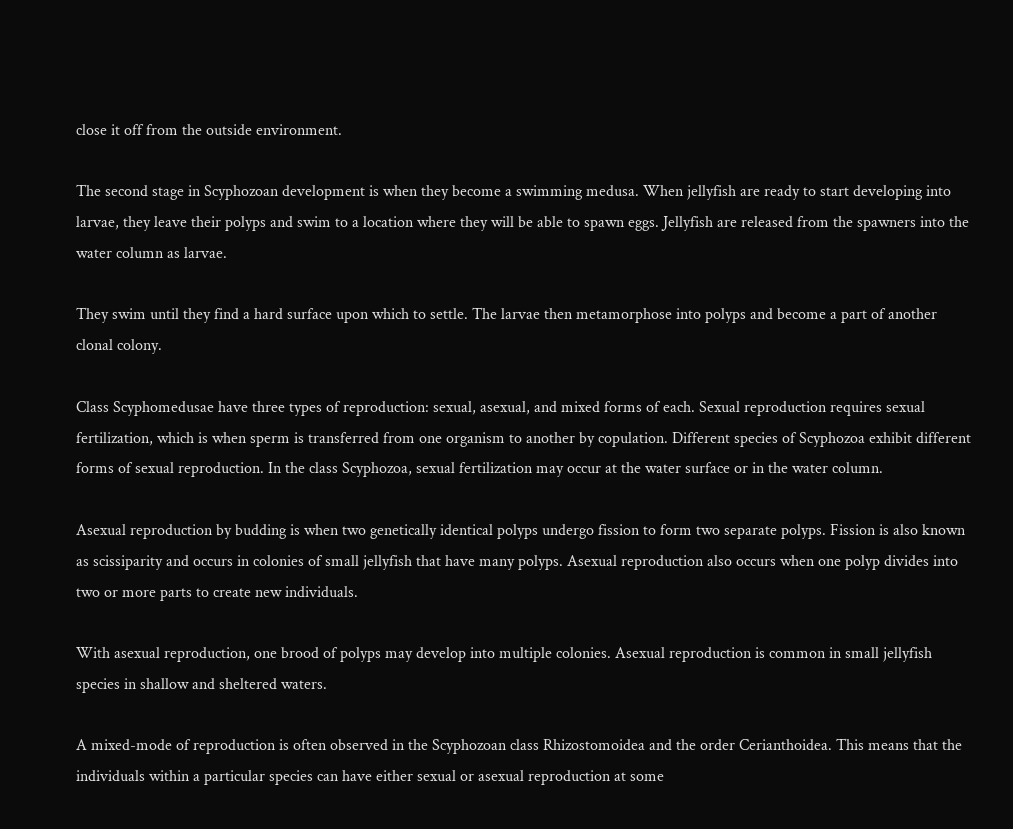close it off from the outside environment.

The second stage in Scyphozoan development is when they become a swimming medusa. When jellyfish are ready to start developing into larvae, they leave their polyps and swim to a location where they will be able to spawn eggs. Jellyfish are released from the spawners into the water column as larvae.

They swim until they find a hard surface upon which to settle. The larvae then metamorphose into polyps and become a part of another clonal colony.

Class Scyphomedusae have three types of reproduction: sexual, asexual, and mixed forms of each. Sexual reproduction requires sexual fertilization, which is when sperm is transferred from one organism to another by copulation. Different species of Scyphozoa exhibit different forms of sexual reproduction. In the class Scyphozoa, sexual fertilization may occur at the water surface or in the water column.

Asexual reproduction by budding is when two genetically identical polyps undergo fission to form two separate polyps. Fission is also known as scissiparity and occurs in colonies of small jellyfish that have many polyps. Asexual reproduction also occurs when one polyp divides into two or more parts to create new individuals.

With asexual reproduction, one brood of polyps may develop into multiple colonies. Asexual reproduction is common in small jellyfish species in shallow and sheltered waters.

A mixed-mode of reproduction is often observed in the Scyphozoan class Rhizostomoidea and the order Cerianthoidea. This means that the individuals within a particular species can have either sexual or asexual reproduction at some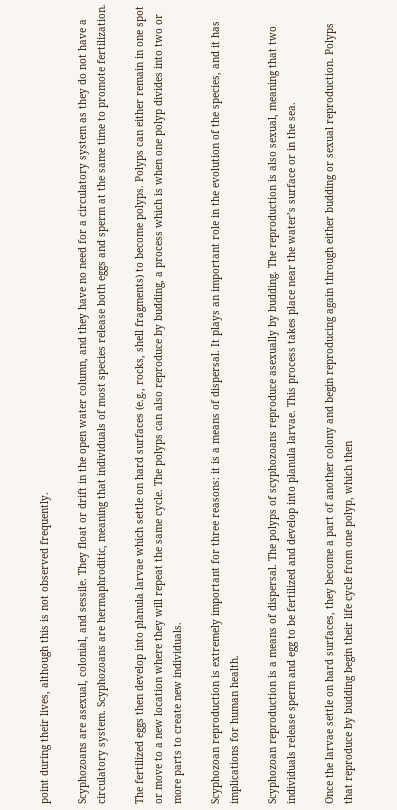point during their lives, although this is not observed frequently.

Scyphozoans are asexual, colonial, and sessile. They float or drift in the open water column, and they have no need for a circulatory system as they do not have a circulatory system. Scyphozoans are hermaphroditic, meaning that individuals of most species release both eggs and sperm at the same time to promote fertilization.

The fertilized eggs then develop into planula larvae which settle on hard surfaces (e.g., rocks, shell fragments) to become polyps. Polyps can either remain in one spot or move to a new location where they will repeat the same cycle. The polyps can also reproduce by budding, a process which is when one polyp divides into two or more parts to create new individuals.

Scyphozoan reproduction is extremely important for three reasons: it is a means of dispersal. It plays an important role in the evolution of the species, and it has implications for human health.

Scyphozoan reproduction is a means of dispersal. The polyps of scyphozoans reproduce asexually by budding. The reproduction is also sexual, meaning that two individuals release sperm and egg to be fertilized and develop into planula larvae. This process takes place near the water’s surface or in the sea.

Once the larvae settle on hard surfaces, they become a part of another colony and begin reproducing again through either budding or sexual reproduction. Polyps that reproduce by budding begin their life cycle from one polyp, which then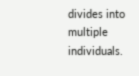divides into multiple individuals.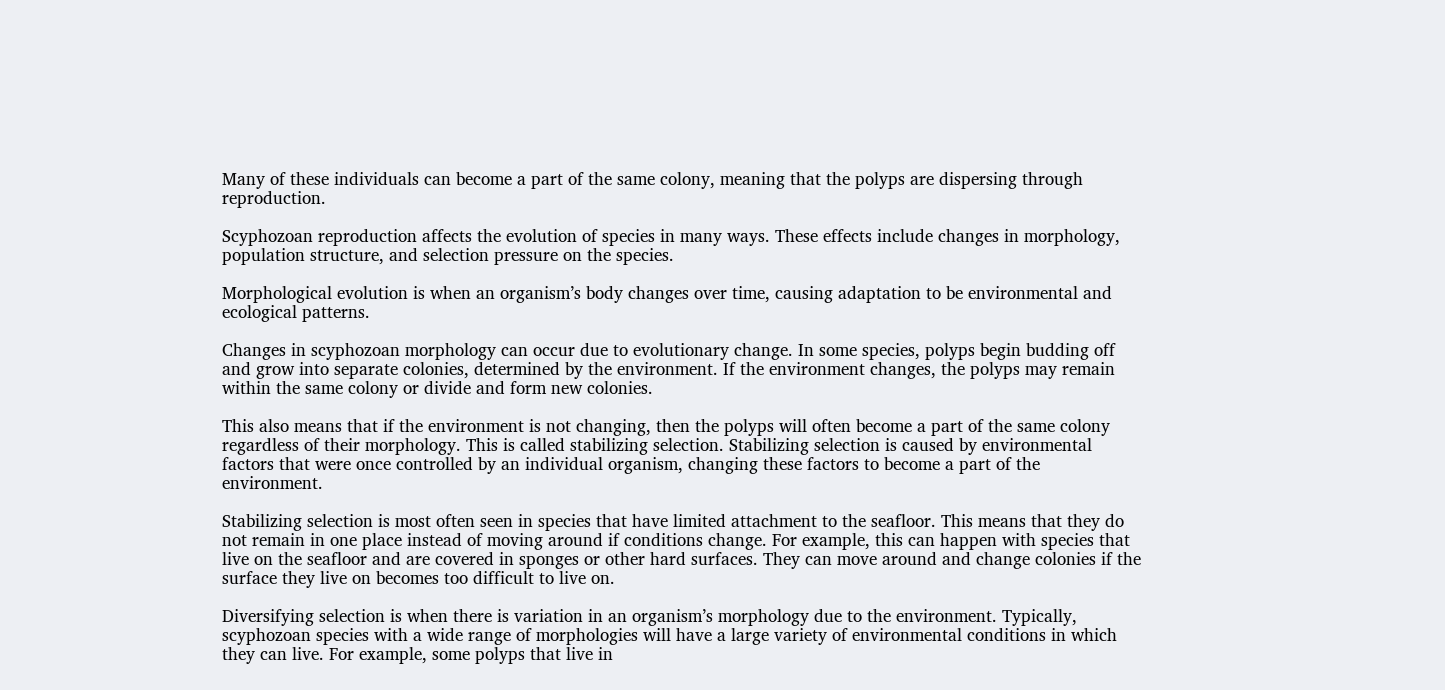Many of these individuals can become a part of the same colony, meaning that the polyps are dispersing through reproduction.

Scyphozoan reproduction affects the evolution of species in many ways. These effects include changes in morphology, population structure, and selection pressure on the species.

Morphological evolution is when an organism’s body changes over time, causing adaptation to be environmental and ecological patterns.

Changes in scyphozoan morphology can occur due to evolutionary change. In some species, polyps begin budding off and grow into separate colonies, determined by the environment. If the environment changes, the polyps may remain within the same colony or divide and form new colonies.

This also means that if the environment is not changing, then the polyps will often become a part of the same colony regardless of their morphology. This is called stabilizing selection. Stabilizing selection is caused by environmental factors that were once controlled by an individual organism, changing these factors to become a part of the environment.

Stabilizing selection is most often seen in species that have limited attachment to the seafloor. This means that they do not remain in one place instead of moving around if conditions change. For example, this can happen with species that live on the seafloor and are covered in sponges or other hard surfaces. They can move around and change colonies if the surface they live on becomes too difficult to live on.

Diversifying selection is when there is variation in an organism’s morphology due to the environment. Typically, scyphozoan species with a wide range of morphologies will have a large variety of environmental conditions in which they can live. For example, some polyps that live in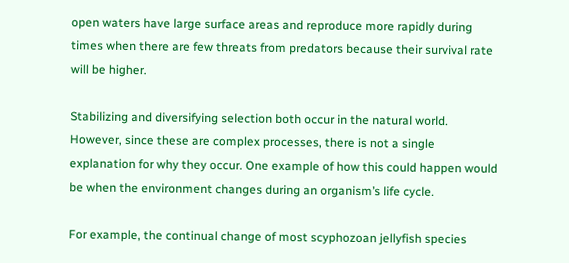open waters have large surface areas and reproduce more rapidly during times when there are few threats from predators because their survival rate will be higher.

Stabilizing and diversifying selection both occur in the natural world. However, since these are complex processes, there is not a single explanation for why they occur. One example of how this could happen would be when the environment changes during an organism’s life cycle.

For example, the continual change of most scyphozoan jellyfish species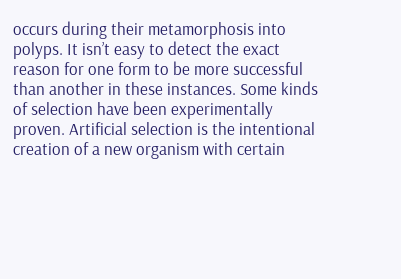occurs during their metamorphosis into polyps. It isn’t easy to detect the exact reason for one form to be more successful than another in these instances. Some kinds of selection have been experimentally proven. Artificial selection is the intentional creation of a new organism with certain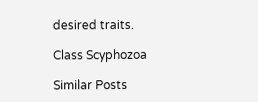desired traits.

Class Scyphozoa

Similar Posts